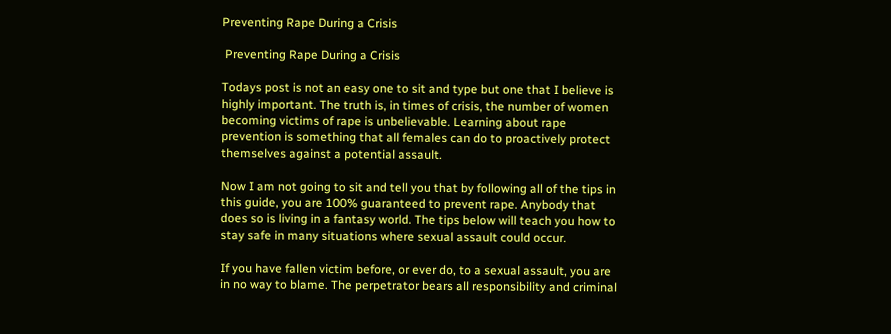Preventing Rape During a Crisis

 Preventing Rape During a Crisis

Todays post is not an easy one to sit and type but one that I believe is highly important. The truth is, in times of crisis, the number of women becoming victims of rape is unbelievable. Learning about rape prevention is something that all females can do to proactively protect themselves against a potential assault.

Now I am not going to sit and tell you that by following all of the tips in this guide, you are 100% guaranteed to prevent rape. Anybody that does so is living in a fantasy world. The tips below will teach you how to stay safe in many situations where sexual assault could occur.

If you have fallen victim before, or ever do, to a sexual assault, you are in no way to blame. The perpetrator bears all responsibility and criminal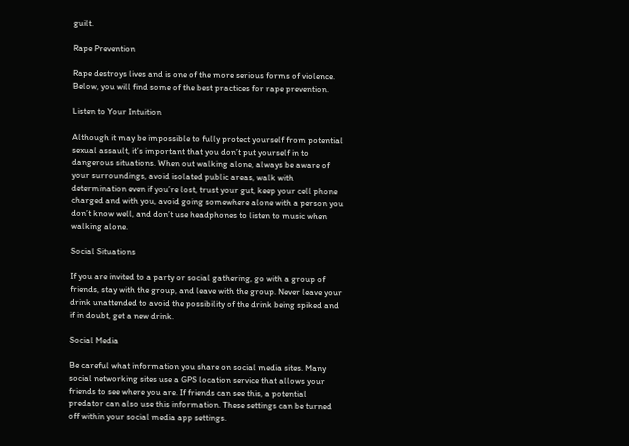guilt.

Rape Prevention

Rape destroys lives and is one of the more serious forms of violence. Below, you will find some of the best practices for rape prevention.

Listen to Your Intuition

Although it may be impossible to fully protect yourself from potential sexual assault, it’s important that you don’t put yourself in to dangerous situations. When out walking alone, always be aware of your surroundings, avoid isolated public areas, walk with determination even if you’re lost, trust your gut, keep your cell phone charged and with you, avoid going somewhere alone with a person you don’t know well, and don’t use headphones to listen to music when walking alone.

Social Situations

If you are invited to a party or social gathering, go with a group of friends, stay with the group, and leave with the group. Never leave your drink unattended to avoid the possibility of the drink being spiked and if in doubt, get a new drink.

Social Media

Be careful what information you share on social media sites. Many social networking sites use a GPS location service that allows your friends to see where you are. If friends can see this, a potential predator can also use this information. These settings can be turned off within your social media app settings.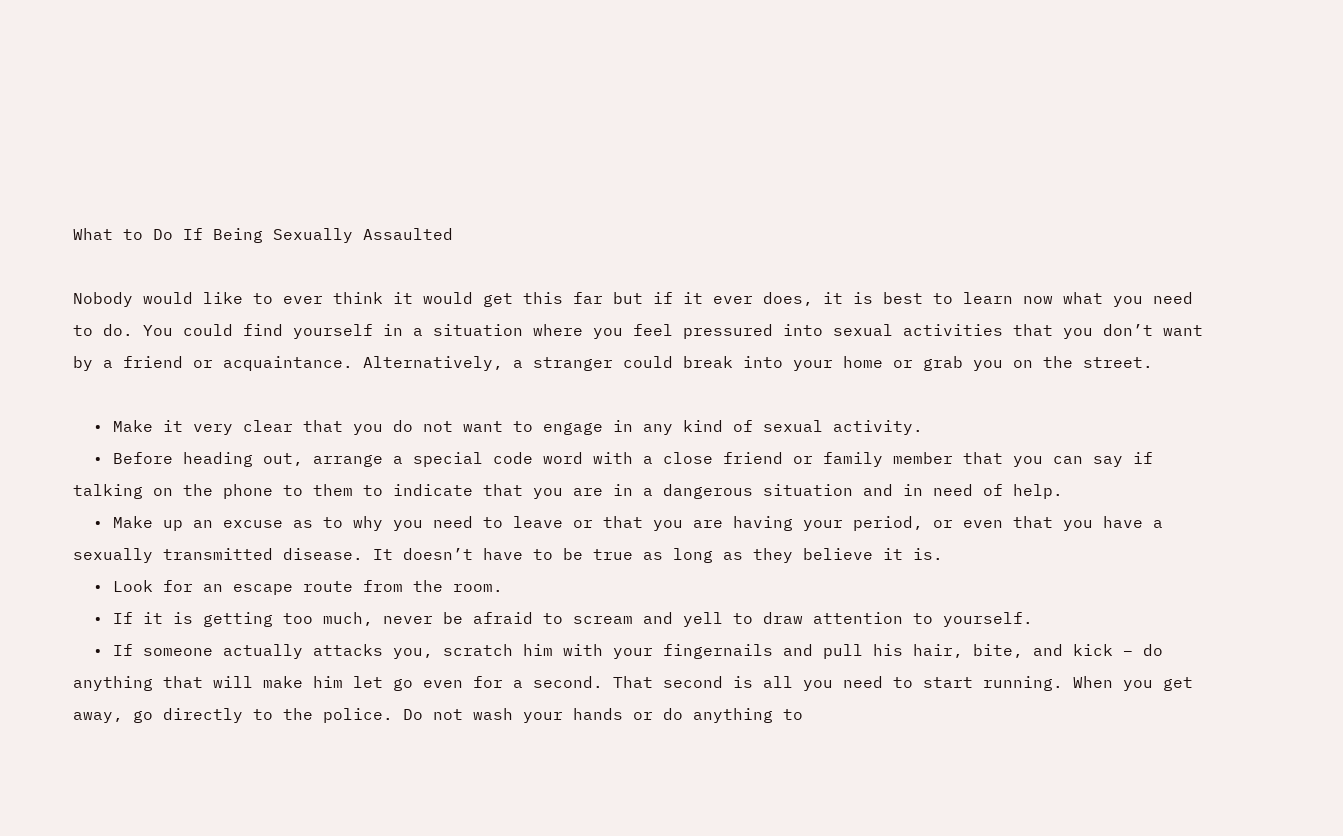What to Do If Being Sexually Assaulted

Nobody would like to ever think it would get this far but if it ever does, it is best to learn now what you need to do. You could find yourself in a situation where you feel pressured into sexual activities that you don’t want by a friend or acquaintance. Alternatively, a stranger could break into your home or grab you on the street.

  • Make it very clear that you do not want to engage in any kind of sexual activity.
  • Before heading out, arrange a special code word with a close friend or family member that you can say if talking on the phone to them to indicate that you are in a dangerous situation and in need of help.
  • Make up an excuse as to why you need to leave or that you are having your period, or even that you have a sexually transmitted disease. It doesn’t have to be true as long as they believe it is.
  • Look for an escape route from the room.
  • If it is getting too much, never be afraid to scream and yell to draw attention to yourself.
  • If someone actually attacks you, scratch him with your fingernails and pull his hair, bite, and kick – do anything that will make him let go even for a second. That second is all you need to start running. When you get away, go directly to the police. Do not wash your hands or do anything to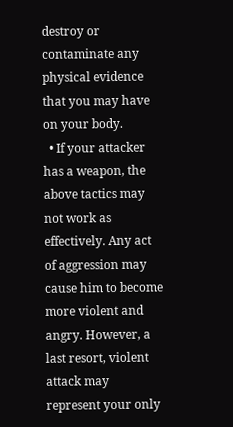destroy or contaminate any physical evidence that you may have on your body.
  • If your attacker has a weapon, the above tactics may not work as effectively. Any act of aggression may cause him to become more violent and angry. However, a last resort, violent attack may represent your only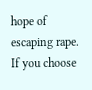hope of escaping rape. If you choose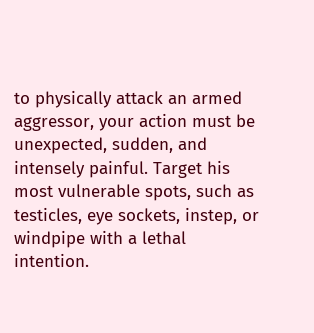to physically attack an armed aggressor, your action must be unexpected, sudden, and intensely painful. Target his most vulnerable spots, such as testicles, eye sockets, instep, or windpipe with a lethal intention.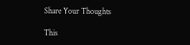Share Your Thoughts

This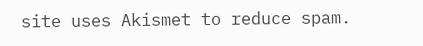site uses Akismet to reduce spam.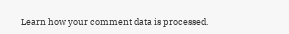Learn how your comment data is processed.